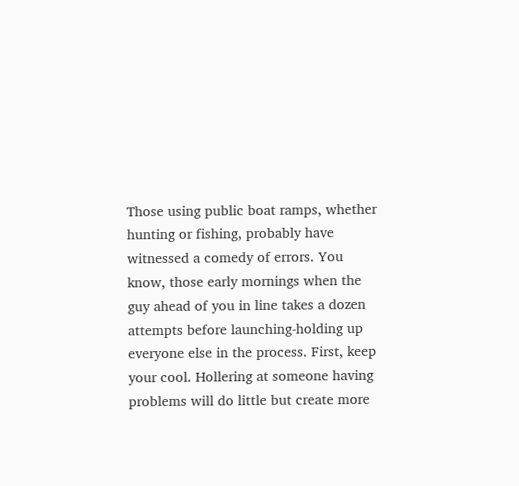Those using public boat ramps, whether hunting or fishing, probably have witnessed a comedy of errors. You know, those early mornings when the guy ahead of you in line takes a dozen attempts before launching-holding up everyone else in the process. First, keep your cool. Hollering at someone having problems will do little but create more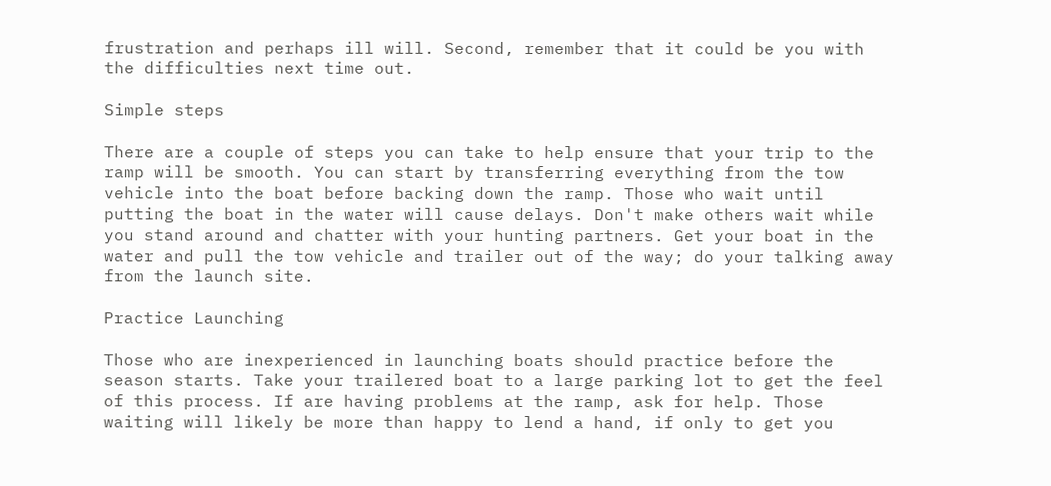frustration and perhaps ill will. Second, remember that it could be you with the difficulties next time out.

Simple steps

There are a couple of steps you can take to help ensure that your trip to the ramp will be smooth. You can start by transferring everything from the tow vehicle into the boat before backing down the ramp. Those who wait until putting the boat in the water will cause delays. Don't make others wait while you stand around and chatter with your hunting partners. Get your boat in the water and pull the tow vehicle and trailer out of the way; do your talking away from the launch site.

Practice Launching

Those who are inexperienced in launching boats should practice before the season starts. Take your trailered boat to a large parking lot to get the feel of this process. If are having problems at the ramp, ask for help. Those waiting will likely be more than happy to lend a hand, if only to get you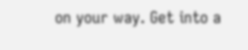on your way. Get into a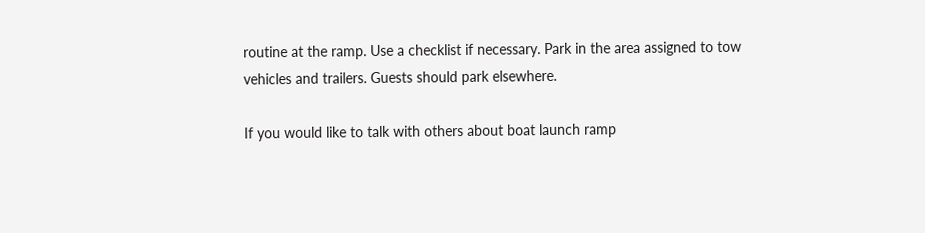routine at the ramp. Use a checklist if necessary. Park in the area assigned to tow vehicles and trailers. Guests should park elsewhere.

If you would like to talk with others about boat launch ramp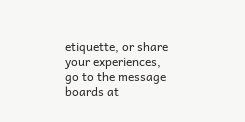etiquette, or share your experiences, go to the message boards at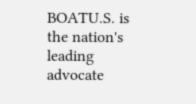BOATU.S. is the nation's leading advocate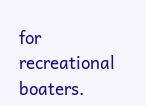for recreational boaters.